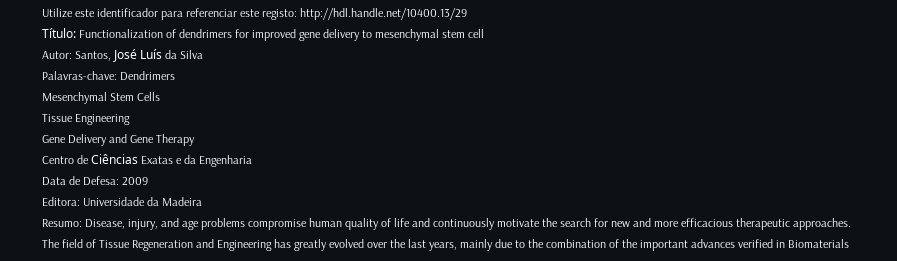Utilize este identificador para referenciar este registo: http://hdl.handle.net/10400.13/29
Título: Functionalization of dendrimers for improved gene delivery to mesenchymal stem cell
Autor: Santos, José Luís da Silva
Palavras-chave: Dendrimers
Mesenchymal Stem Cells
Tissue Engineering
Gene Delivery and Gene Therapy
Centro de Ciências Exatas e da Engenharia
Data de Defesa: 2009
Editora: Universidade da Madeira
Resumo: Disease, injury, and age problems compromise human quality of life and continuously motivate the search for new and more efficacious therapeutic approaches. The field of Tissue Regeneration and Engineering has greatly evolved over the last years, mainly due to the combination of the important advances verified in Biomaterials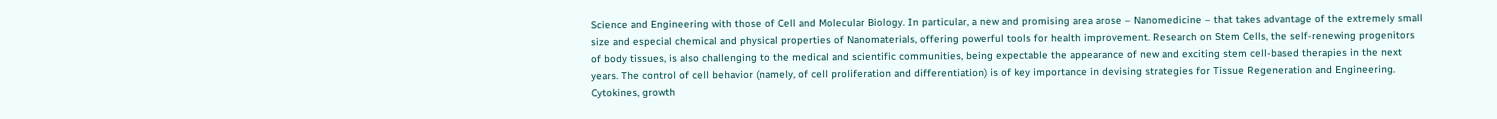Science and Engineering with those of Cell and Molecular Biology. In particular, a new and promising area arose – Nanomedicine – that takes advantage of the extremely small size and especial chemical and physical properties of Nanomaterials, offering powerful tools for health improvement. Research on Stem Cells, the self-renewing progenitors of body tissues, is also challenging to the medical and scientific communities, being expectable the appearance of new and exciting stem cell-based therapies in the next years. The control of cell behavior (namely, of cell proliferation and differentiation) is of key importance in devising strategies for Tissue Regeneration and Engineering. Cytokines, growth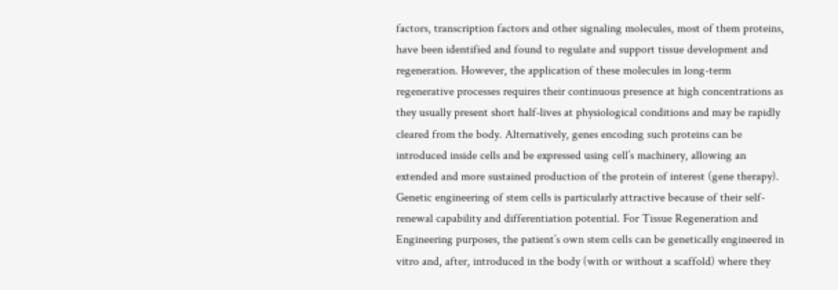factors, transcription factors and other signaling molecules, most of them proteins, have been identified and found to regulate and support tissue development and regeneration. However, the application of these molecules in long-term regenerative processes requires their continuous presence at high concentrations as they usually present short half-lives at physiological conditions and may be rapidly cleared from the body. Alternatively, genes encoding such proteins can be introduced inside cells and be expressed using cell’s machinery, allowing an extended and more sustained production of the protein of interest (gene therapy). Genetic engineering of stem cells is particularly attractive because of their self-renewal capability and differentiation potential. For Tissue Regeneration and Engineering purposes, the patient’s own stem cells can be genetically engineered in vitro and, after, introduced in the body (with or without a scaffold) where they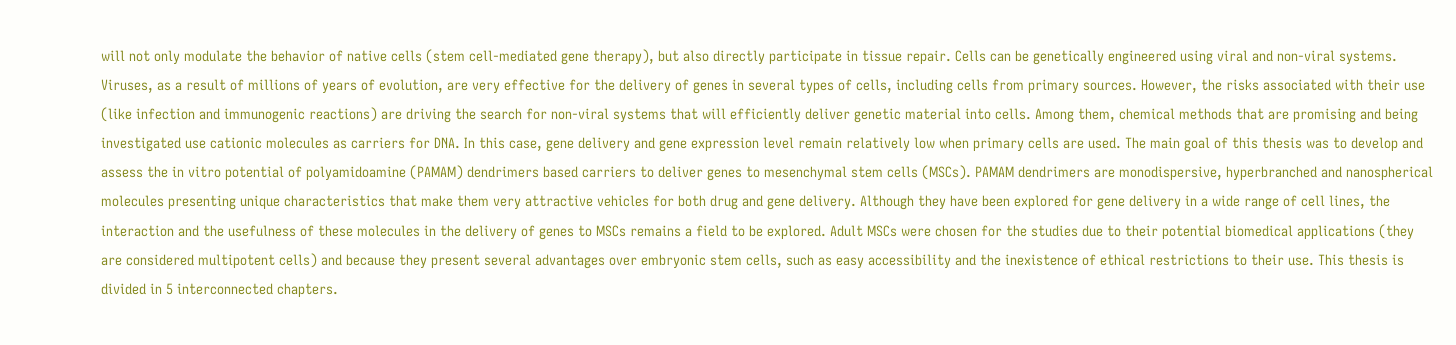will not only modulate the behavior of native cells (stem cell-mediated gene therapy), but also directly participate in tissue repair. Cells can be genetically engineered using viral and non-viral systems. Viruses, as a result of millions of years of evolution, are very effective for the delivery of genes in several types of cells, including cells from primary sources. However, the risks associated with their use (like infection and immunogenic reactions) are driving the search for non-viral systems that will efficiently deliver genetic material into cells. Among them, chemical methods that are promising and being investigated use cationic molecules as carriers for DNA. In this case, gene delivery and gene expression level remain relatively low when primary cells are used. The main goal of this thesis was to develop and assess the in vitro potential of polyamidoamine (PAMAM) dendrimers based carriers to deliver genes to mesenchymal stem cells (MSCs). PAMAM dendrimers are monodispersive, hyperbranched and nanospherical molecules presenting unique characteristics that make them very attractive vehicles for both drug and gene delivery. Although they have been explored for gene delivery in a wide range of cell lines, the interaction and the usefulness of these molecules in the delivery of genes to MSCs remains a field to be explored. Adult MSCs were chosen for the studies due to their potential biomedical applications (they are considered multipotent cells) and because they present several advantages over embryonic stem cells, such as easy accessibility and the inexistence of ethical restrictions to their use. This thesis is divided in 5 interconnected chapters.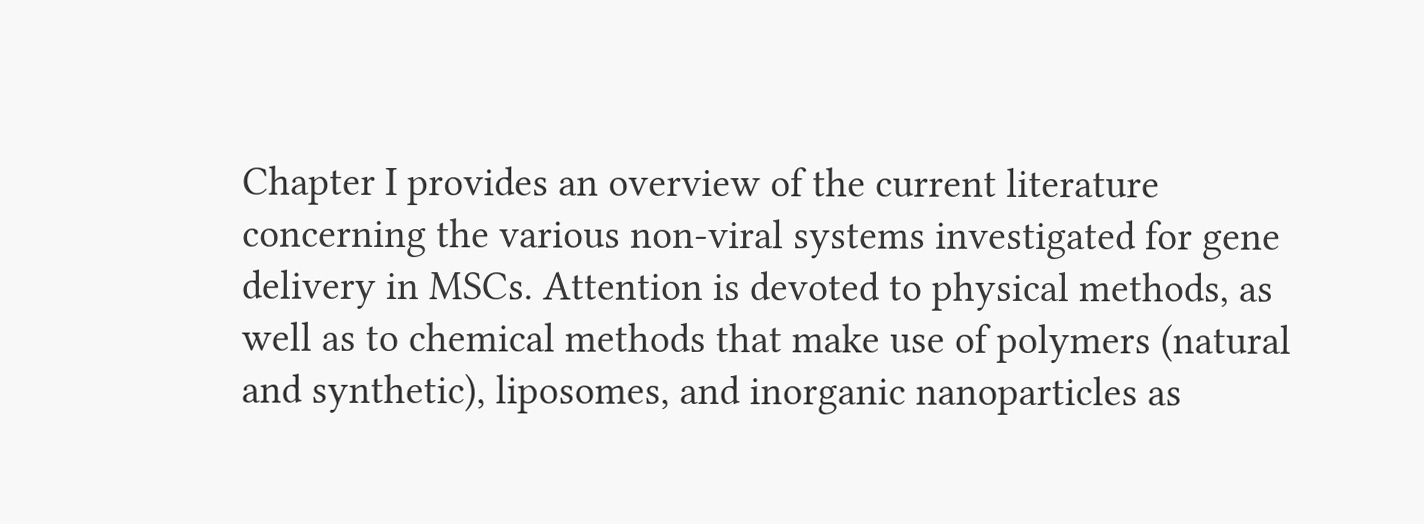Chapter I provides an overview of the current literature concerning the various non-viral systems investigated for gene delivery in MSCs. Attention is devoted to physical methods, as well as to chemical methods that make use of polymers (natural and synthetic), liposomes, and inorganic nanoparticles as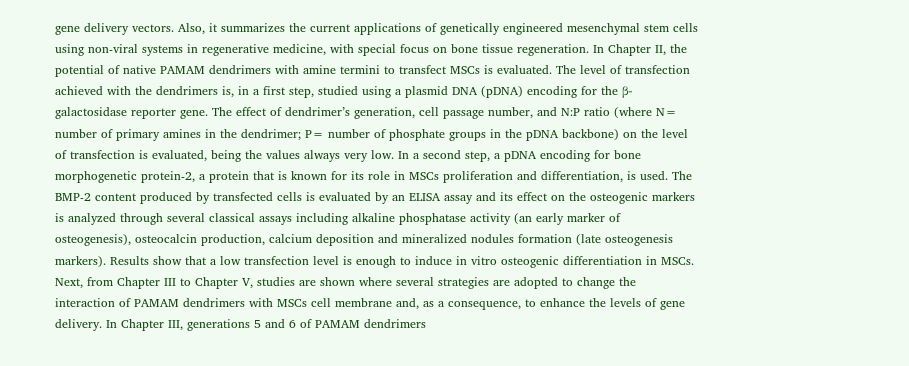gene delivery vectors. Also, it summarizes the current applications of genetically engineered mesenchymal stem cells using non-viral systems in regenerative medicine, with special focus on bone tissue regeneration. In Chapter II, the potential of native PAMAM dendrimers with amine termini to transfect MSCs is evaluated. The level of transfection achieved with the dendrimers is, in a first step, studied using a plasmid DNA (pDNA) encoding for the β-galactosidase reporter gene. The effect of dendrimer’s generation, cell passage number, and N:P ratio (where N= number of primary amines in the dendrimer; P= number of phosphate groups in the pDNA backbone) on the level of transfection is evaluated, being the values always very low. In a second step, a pDNA encoding for bone morphogenetic protein-2, a protein that is known for its role in MSCs proliferation and differentiation, is used. The BMP-2 content produced by transfected cells is evaluated by an ELISA assay and its effect on the osteogenic markers is analyzed through several classical assays including alkaline phosphatase activity (an early marker of osteogenesis), osteocalcin production, calcium deposition and mineralized nodules formation (late osteogenesis markers). Results show that a low transfection level is enough to induce in vitro osteogenic differentiation in MSCs. Next, from Chapter III to Chapter V, studies are shown where several strategies are adopted to change the interaction of PAMAM dendrimers with MSCs cell membrane and, as a consequence, to enhance the levels of gene delivery. In Chapter III, generations 5 and 6 of PAMAM dendrimers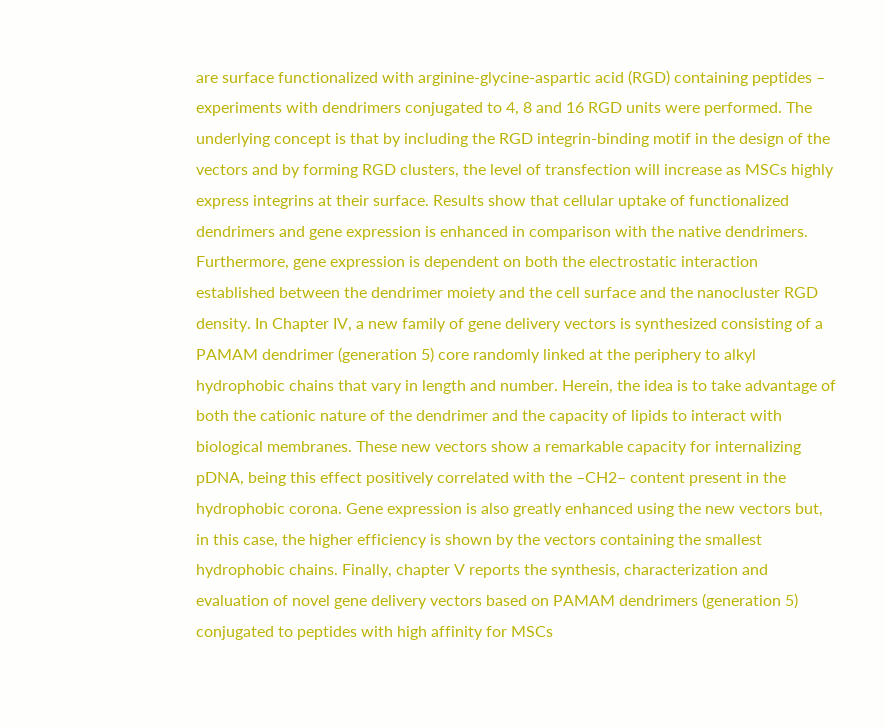are surface functionalized with arginine-glycine-aspartic acid (RGD) containing peptides – experiments with dendrimers conjugated to 4, 8 and 16 RGD units were performed. The underlying concept is that by including the RGD integrin-binding motif in the design of the vectors and by forming RGD clusters, the level of transfection will increase as MSCs highly express integrins at their surface. Results show that cellular uptake of functionalized dendrimers and gene expression is enhanced in comparison with the native dendrimers. Furthermore, gene expression is dependent on both the electrostatic interaction established between the dendrimer moiety and the cell surface and the nanocluster RGD density. In Chapter IV, a new family of gene delivery vectors is synthesized consisting of a PAMAM dendrimer (generation 5) core randomly linked at the periphery to alkyl hydrophobic chains that vary in length and number. Herein, the idea is to take advantage of both the cationic nature of the dendrimer and the capacity of lipids to interact with biological membranes. These new vectors show a remarkable capacity for internalizing pDNA, being this effect positively correlated with the –CH2– content present in the hydrophobic corona. Gene expression is also greatly enhanced using the new vectors but, in this case, the higher efficiency is shown by the vectors containing the smallest hydrophobic chains. Finally, chapter V reports the synthesis, characterization and evaluation of novel gene delivery vectors based on PAMAM dendrimers (generation 5) conjugated to peptides with high affinity for MSCs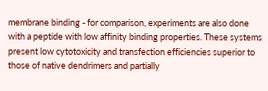membrane binding - for comparison, experiments are also done with a peptide with low affinity binding properties. These systems present low cytotoxicity and transfection efficiencies superior to those of native dendrimers and partially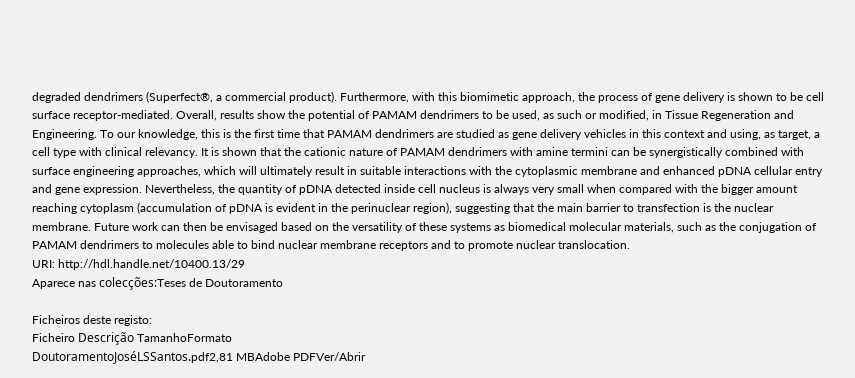degraded dendrimers (Superfect®, a commercial product). Furthermore, with this biomimetic approach, the process of gene delivery is shown to be cell surface receptor-mediated. Overall, results show the potential of PAMAM dendrimers to be used, as such or modified, in Tissue Regeneration and Engineering. To our knowledge, this is the first time that PAMAM dendrimers are studied as gene delivery vehicles in this context and using, as target, a cell type with clinical relevancy. It is shown that the cationic nature of PAMAM dendrimers with amine termini can be synergistically combined with surface engineering approaches, which will ultimately result in suitable interactions with the cytoplasmic membrane and enhanced pDNA cellular entry and gene expression. Nevertheless, the quantity of pDNA detected inside cell nucleus is always very small when compared with the bigger amount reaching cytoplasm (accumulation of pDNA is evident in the perinuclear region), suggesting that the main barrier to transfection is the nuclear membrane. Future work can then be envisaged based on the versatility of these systems as biomedical molecular materials, such as the conjugation of PAMAM dendrimers to molecules able to bind nuclear membrane receptors and to promote nuclear translocation.
URI: http://hdl.handle.net/10400.13/29
Aparece nas colecções:Teses de Doutoramento

Ficheiros deste registo:
Ficheiro Descrição TamanhoFormato
DoutoramentoJoséLSSantos.pdf2,81 MBAdobe PDFVer/Abrir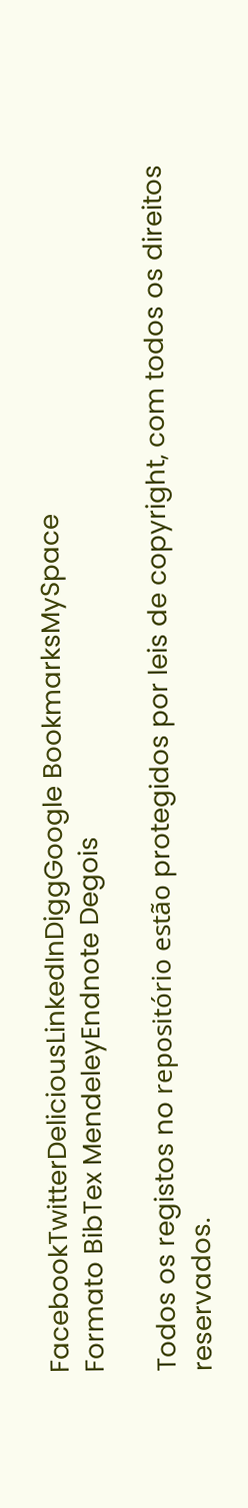FacebookTwitterDeliciousLinkedInDiggGoogle BookmarksMySpace
Formato BibTex MendeleyEndnote Degois

Todos os registos no repositório estão protegidos por leis de copyright, com todos os direitos reservados.